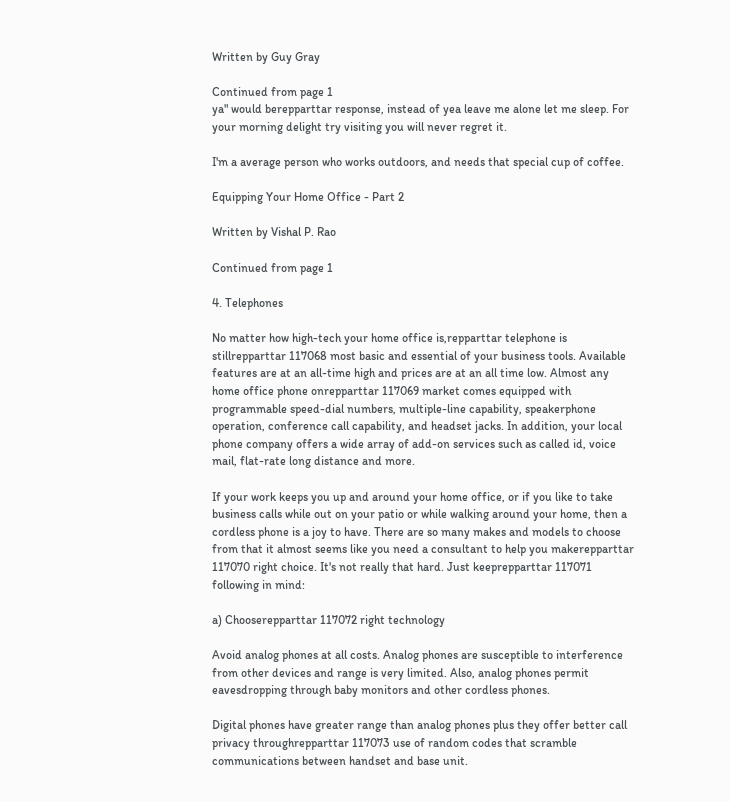Written by Guy Gray

Continued from page 1
ya" would berepparttar response, instead of yea leave me alone let me sleep. For your morning delight try visiting you will never regret it.

I'm a average person who works outdoors, and needs that special cup of coffee.

Equipping Your Home Office - Part 2

Written by Vishal P. Rao

Continued from page 1

4. Telephones

No matter how high-tech your home office is,repparttar telephone is stillrepparttar 117068 most basic and essential of your business tools. Available features are at an all-time high and prices are at an all time low. Almost any home office phone onrepparttar 117069 market comes equipped with programmable speed-dial numbers, multiple-line capability, speakerphone operation, conference call capability, and headset jacks. In addition, your local phone company offers a wide array of add-on services such as called id, voice mail, flat-rate long distance and more.

If your work keeps you up and around your home office, or if you like to take business calls while out on your patio or while walking around your home, then a cordless phone is a joy to have. There are so many makes and models to choose from that it almost seems like you need a consultant to help you makerepparttar 117070 right choice. It's not really that hard. Just keeprepparttar 117071 following in mind:

a) Chooserepparttar 117072 right technology

Avoid analog phones at all costs. Analog phones are susceptible to interference from other devices and range is very limited. Also, analog phones permit eavesdropping through baby monitors and other cordless phones.

Digital phones have greater range than analog phones plus they offer better call privacy throughrepparttar 117073 use of random codes that scramble communications between handset and base unit.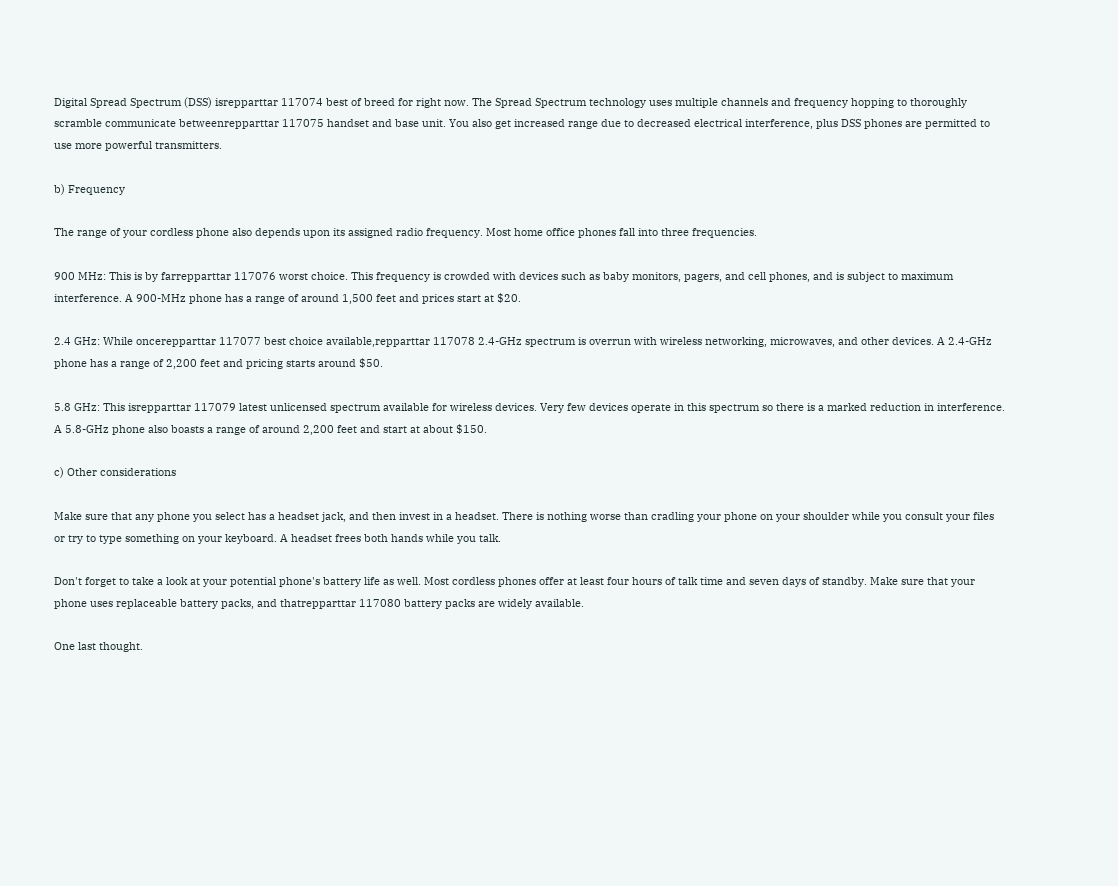Digital Spread Spectrum (DSS) isrepparttar 117074 best of breed for right now. The Spread Spectrum technology uses multiple channels and frequency hopping to thoroughly scramble communicate betweenrepparttar 117075 handset and base unit. You also get increased range due to decreased electrical interference, plus DSS phones are permitted to use more powerful transmitters.

b) Frequency

The range of your cordless phone also depends upon its assigned radio frequency. Most home office phones fall into three frequencies.

900 MHz: This is by farrepparttar 117076 worst choice. This frequency is crowded with devices such as baby monitors, pagers, and cell phones, and is subject to maximum interference. A 900-MHz phone has a range of around 1,500 feet and prices start at $20.

2.4 GHz: While oncerepparttar 117077 best choice available,repparttar 117078 2.4-GHz spectrum is overrun with wireless networking, microwaves, and other devices. A 2.4-GHz phone has a range of 2,200 feet and pricing starts around $50.

5.8 GHz: This isrepparttar 117079 latest unlicensed spectrum available for wireless devices. Very few devices operate in this spectrum so there is a marked reduction in interference. A 5.8-GHz phone also boasts a range of around 2,200 feet and start at about $150.

c) Other considerations

Make sure that any phone you select has a headset jack, and then invest in a headset. There is nothing worse than cradling your phone on your shoulder while you consult your files or try to type something on your keyboard. A headset frees both hands while you talk.

Don't forget to take a look at your potential phone's battery life as well. Most cordless phones offer at least four hours of talk time and seven days of standby. Make sure that your phone uses replaceable battery packs, and thatrepparttar 117080 battery packs are widely available.

One last thought.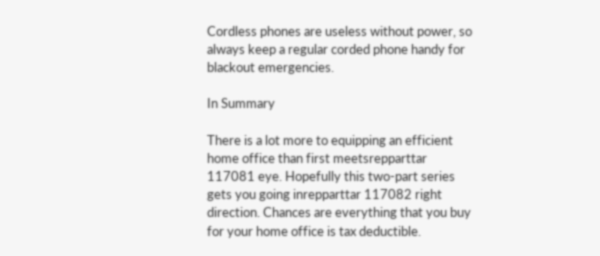Cordless phones are useless without power, so always keep a regular corded phone handy for blackout emergencies.

In Summary

There is a lot more to equipping an efficient home office than first meetsrepparttar 117081 eye. Hopefully this two-part series gets you going inrepparttar 117082 right direction. Chances are everything that you buy for your home office is tax deductible.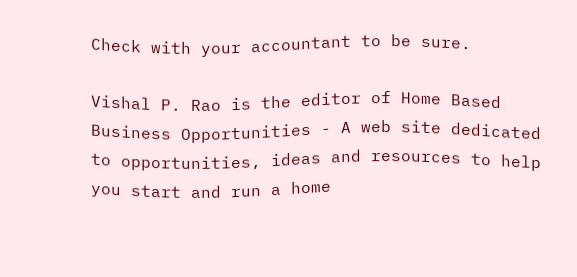Check with your accountant to be sure.

Vishal P. Rao is the editor of Home Based Business Opportunities - A web site dedicated to opportunities, ideas and resources to help you start and run a home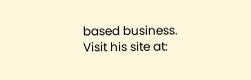based business. Visit his site at: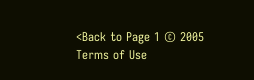<Back to Page 1 © 2005
Terms of Use